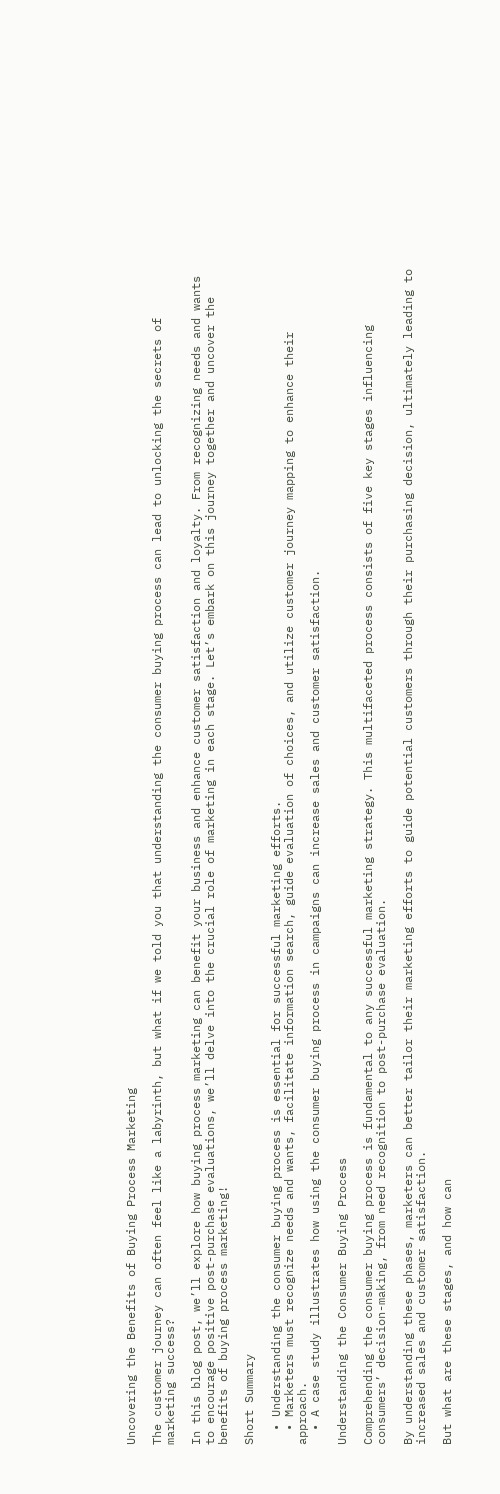Uncovering the Benefits of Buying Process Marketing

The customer journey can often feel like a labyrinth, but what if we told you that understanding the consumer buying process can lead to unlocking the secrets of marketing success?

In this blog post, we’ll explore how buying process marketing can benefit your business and enhance customer satisfaction and loyalty. From recognizing needs and wants to encourage positive post-purchase evaluations, we’ll delve into the crucial role of marketing in each stage. Let’s embark on this journey together and uncover the benefits of buying process marketing!

Short Summary

  • Understanding the consumer buying process is essential for successful marketing efforts.
  • Marketers must recognize needs and wants, facilitate information search, guide evaluation of choices, and utilize customer journey mapping to enhance their approach.
  • A case study illustrates how using the consumer buying process in campaigns can increase sales and customer satisfaction.

Understanding the Consumer Buying Process

Comprehending the consumer buying process is fundamental to any successful marketing strategy. This multifaceted process consists of five key stages influencing consumers’ decision-making, from need recognition to post-purchase evaluation.

By understanding these phases, marketers can better tailor their marketing efforts to guide potential customers through their purchasing decision, ultimately leading to increased sales and customer satisfaction.

But what are these stages, and how can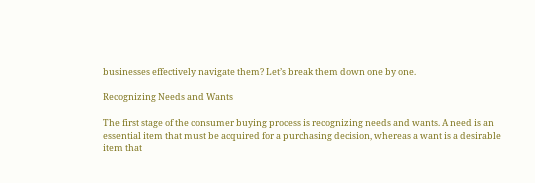businesses effectively navigate them? Let’s break them down one by one.

Recognizing Needs and Wants

The first stage of the consumer buying process is recognizing needs and wants. A need is an essential item that must be acquired for a purchasing decision, whereas a want is a desirable item that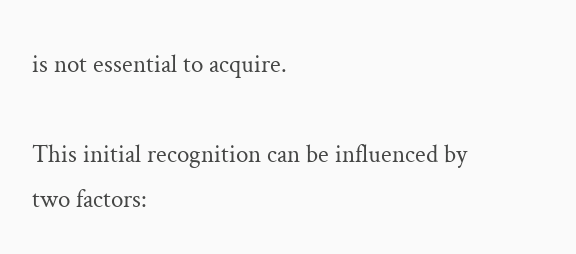is not essential to acquire.

This initial recognition can be influenced by two factors: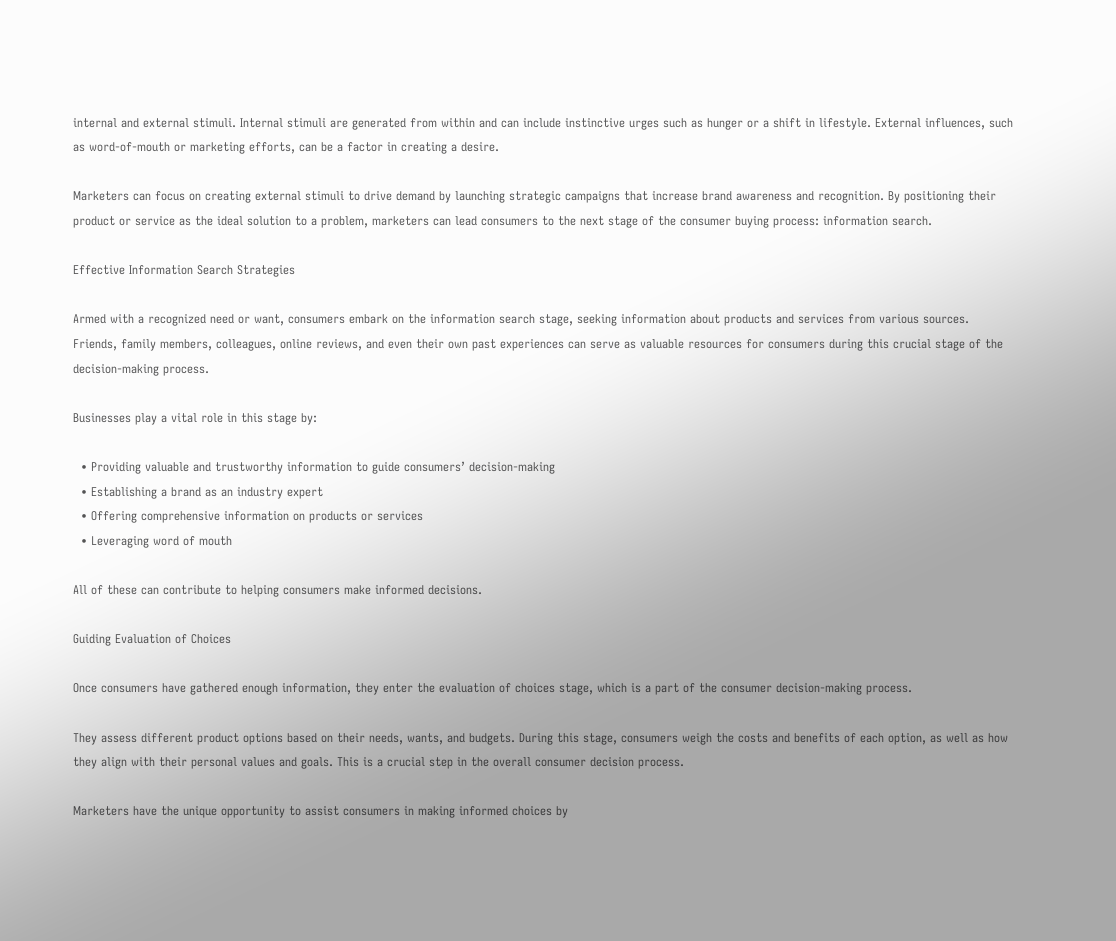internal and external stimuli. Internal stimuli are generated from within and can include instinctive urges such as hunger or a shift in lifestyle. External influences, such as word-of-mouth or marketing efforts, can be a factor in creating a desire.

Marketers can focus on creating external stimuli to drive demand by launching strategic campaigns that increase brand awareness and recognition. By positioning their product or service as the ideal solution to a problem, marketers can lead consumers to the next stage of the consumer buying process: information search.

Effective Information Search Strategies

Armed with a recognized need or want, consumers embark on the information search stage, seeking information about products and services from various sources. Friends, family members, colleagues, online reviews, and even their own past experiences can serve as valuable resources for consumers during this crucial stage of the decision-making process.

Businesses play a vital role in this stage by:

  • Providing valuable and trustworthy information to guide consumers’ decision-making
  • Establishing a brand as an industry expert
  • Offering comprehensive information on products or services
  • Leveraging word of mouth

All of these can contribute to helping consumers make informed decisions.

Guiding Evaluation of Choices

Once consumers have gathered enough information, they enter the evaluation of choices stage, which is a part of the consumer decision-making process.

They assess different product options based on their needs, wants, and budgets. During this stage, consumers weigh the costs and benefits of each option, as well as how they align with their personal values and goals. This is a crucial step in the overall consumer decision process.

Marketers have the unique opportunity to assist consumers in making informed choices by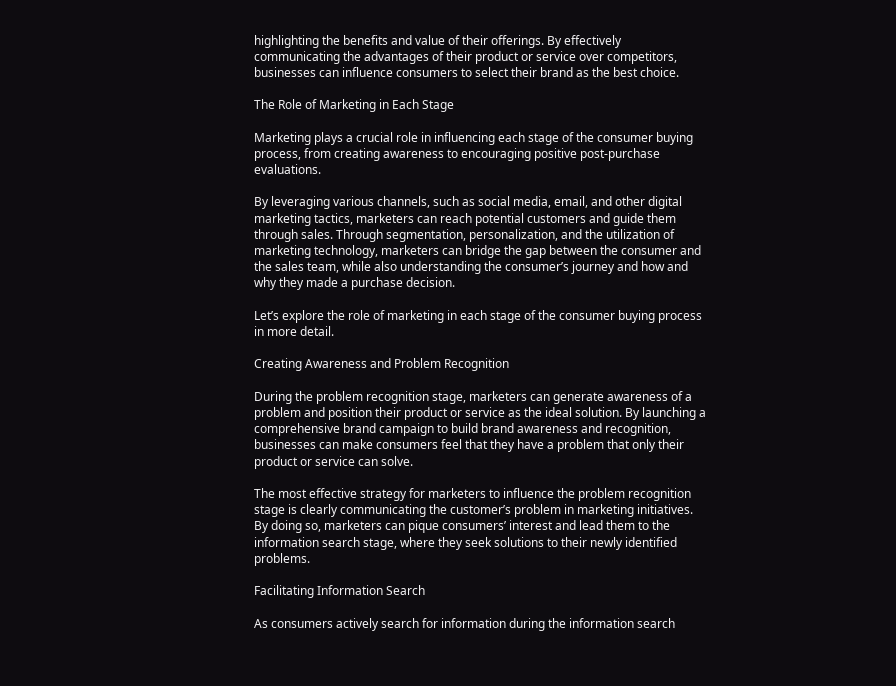highlighting the benefits and value of their offerings. By effectively communicating the advantages of their product or service over competitors, businesses can influence consumers to select their brand as the best choice.

The Role of Marketing in Each Stage

Marketing plays a crucial role in influencing each stage of the consumer buying process, from creating awareness to encouraging positive post-purchase evaluations.

By leveraging various channels, such as social media, email, and other digital marketing tactics, marketers can reach potential customers and guide them through sales. Through segmentation, personalization, and the utilization of marketing technology, marketers can bridge the gap between the consumer and the sales team, while also understanding the consumer’s journey and how and why they made a purchase decision.

Let’s explore the role of marketing in each stage of the consumer buying process in more detail.

Creating Awareness and Problem Recognition

During the problem recognition stage, marketers can generate awareness of a problem and position their product or service as the ideal solution. By launching a comprehensive brand campaign to build brand awareness and recognition, businesses can make consumers feel that they have a problem that only their product or service can solve.

The most effective strategy for marketers to influence the problem recognition stage is clearly communicating the customer’s problem in marketing initiatives. By doing so, marketers can pique consumers’ interest and lead them to the information search stage, where they seek solutions to their newly identified problems.

Facilitating Information Search

As consumers actively search for information during the information search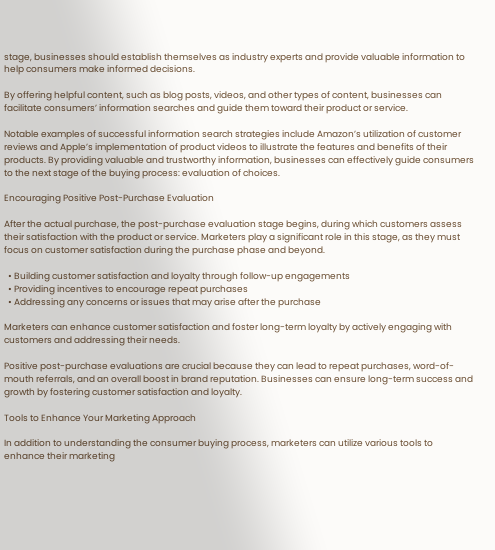stage, businesses should establish themselves as industry experts and provide valuable information to help consumers make informed decisions.

By offering helpful content, such as blog posts, videos, and other types of content, businesses can facilitate consumers’ information searches and guide them toward their product or service.

Notable examples of successful information search strategies include Amazon’s utilization of customer reviews and Apple’s implementation of product videos to illustrate the features and benefits of their products. By providing valuable and trustworthy information, businesses can effectively guide consumers to the next stage of the buying process: evaluation of choices.

Encouraging Positive Post-Purchase Evaluation

After the actual purchase, the post-purchase evaluation stage begins, during which customers assess their satisfaction with the product or service. Marketers play a significant role in this stage, as they must focus on customer satisfaction during the purchase phase and beyond.

  • Building customer satisfaction and loyalty through follow-up engagements
  • Providing incentives to encourage repeat purchases
  • Addressing any concerns or issues that may arise after the purchase

Marketers can enhance customer satisfaction and foster long-term loyalty by actively engaging with customers and addressing their needs.

Positive post-purchase evaluations are crucial because they can lead to repeat purchases, word-of-mouth referrals, and an overall boost in brand reputation. Businesses can ensure long-term success and growth by fostering customer satisfaction and loyalty.

Tools to Enhance Your Marketing Approach

In addition to understanding the consumer buying process, marketers can utilize various tools to enhance their marketing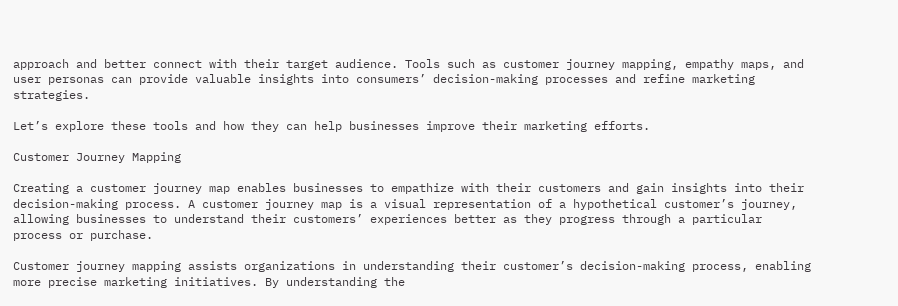approach and better connect with their target audience. Tools such as customer journey mapping, empathy maps, and user personas can provide valuable insights into consumers’ decision-making processes and refine marketing strategies.

Let’s explore these tools and how they can help businesses improve their marketing efforts.

Customer Journey Mapping

Creating a customer journey map enables businesses to empathize with their customers and gain insights into their decision-making process. A customer journey map is a visual representation of a hypothetical customer’s journey, allowing businesses to understand their customers’ experiences better as they progress through a particular process or purchase.

Customer journey mapping assists organizations in understanding their customer’s decision-making process, enabling more precise marketing initiatives. By understanding the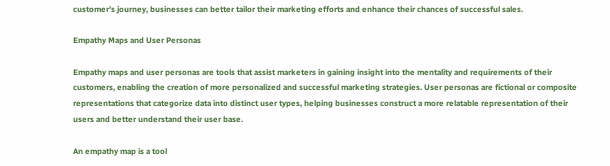customer’s journey, businesses can better tailor their marketing efforts and enhance their chances of successful sales.

Empathy Maps and User Personas

Empathy maps and user personas are tools that assist marketers in gaining insight into the mentality and requirements of their customers, enabling the creation of more personalized and successful marketing strategies. User personas are fictional or composite representations that categorize data into distinct user types, helping businesses construct a more relatable representation of their users and better understand their user base.

An empathy map is a tool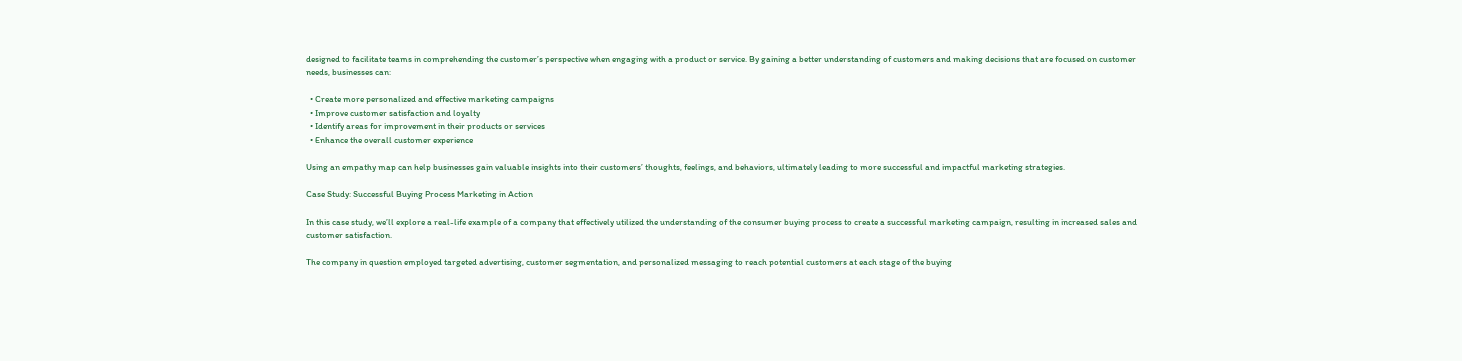designed to facilitate teams in comprehending the customer’s perspective when engaging with a product or service. By gaining a better understanding of customers and making decisions that are focused on customer needs, businesses can:

  • Create more personalized and effective marketing campaigns
  • Improve customer satisfaction and loyalty
  • Identify areas for improvement in their products or services
  • Enhance the overall customer experience

Using an empathy map can help businesses gain valuable insights into their customers’ thoughts, feelings, and behaviors, ultimately leading to more successful and impactful marketing strategies.

Case Study: Successful Buying Process Marketing in Action

In this case study, we’ll explore a real-life example of a company that effectively utilized the understanding of the consumer buying process to create a successful marketing campaign, resulting in increased sales and customer satisfaction.

The company in question employed targeted advertising, customer segmentation, and personalized messaging to reach potential customers at each stage of the buying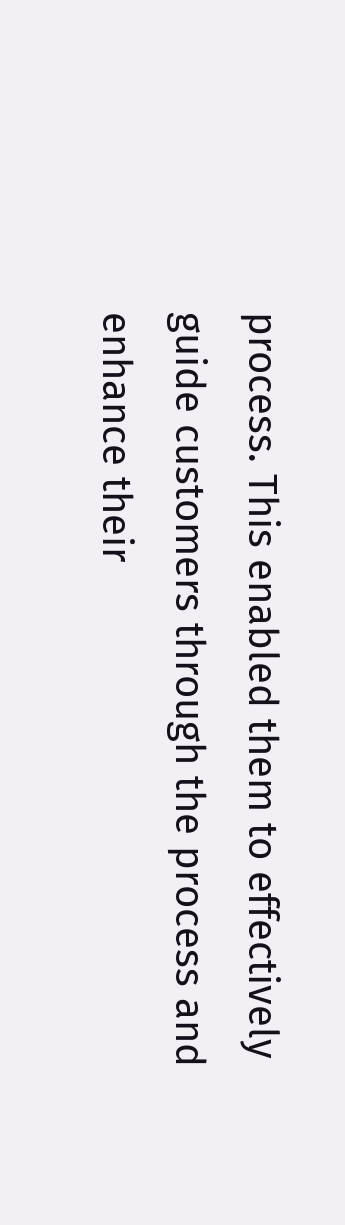process. This enabled them to effectively guide customers through the process and enhance their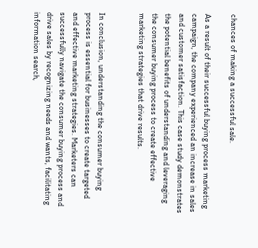chances of making a successful sale.

As a result of their successful buying process marketing campaign, the company experienced an increase in sales and customer satisfaction. This case study demonstrates the potential benefits of understanding and leveraging the consumer buying process to create effective marketing strategies that drive results.


In conclusion, understanding the consumer buying process is essential for businesses to create targeted and effective marketing strategies. Marketers can successfully navigate the consumer buying process and drive sales by recognizing needs and wants, facilitating information search,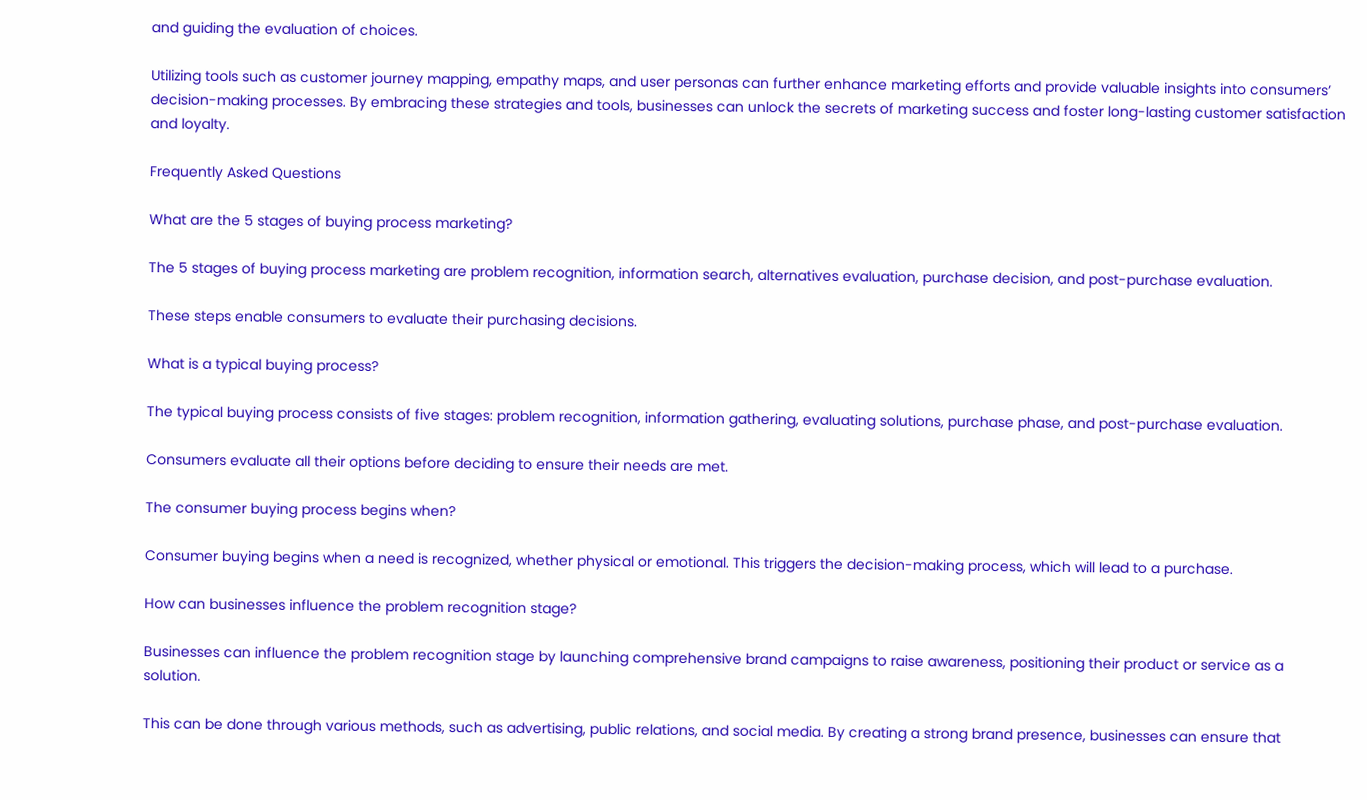and guiding the evaluation of choices.

Utilizing tools such as customer journey mapping, empathy maps, and user personas can further enhance marketing efforts and provide valuable insights into consumers’ decision-making processes. By embracing these strategies and tools, businesses can unlock the secrets of marketing success and foster long-lasting customer satisfaction and loyalty.

Frequently Asked Questions

What are the 5 stages of buying process marketing?

The 5 stages of buying process marketing are problem recognition, information search, alternatives evaluation, purchase decision, and post-purchase evaluation.

These steps enable consumers to evaluate their purchasing decisions.

What is a typical buying process?

The typical buying process consists of five stages: problem recognition, information gathering, evaluating solutions, purchase phase, and post-purchase evaluation.

Consumers evaluate all their options before deciding to ensure their needs are met.

The consumer buying process begins when?

Consumer buying begins when a need is recognized, whether physical or emotional. This triggers the decision-making process, which will lead to a purchase.

How can businesses influence the problem recognition stage?

Businesses can influence the problem recognition stage by launching comprehensive brand campaigns to raise awareness, positioning their product or service as a solution.

This can be done through various methods, such as advertising, public relations, and social media. By creating a strong brand presence, businesses can ensure that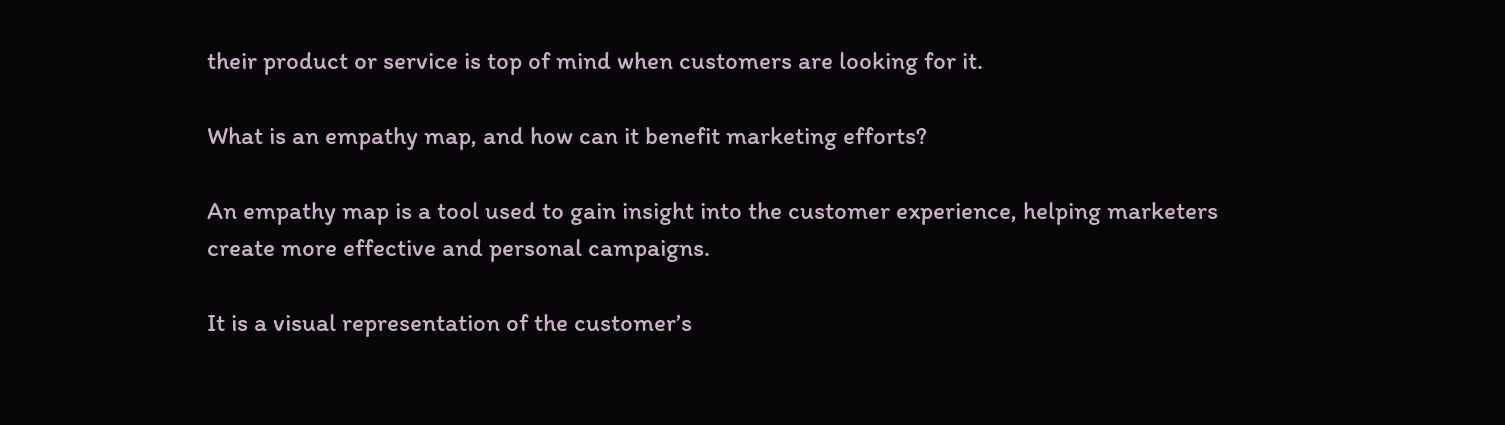their product or service is top of mind when customers are looking for it.

What is an empathy map, and how can it benefit marketing efforts?

An empathy map is a tool used to gain insight into the customer experience, helping marketers create more effective and personal campaigns.

It is a visual representation of the customer’s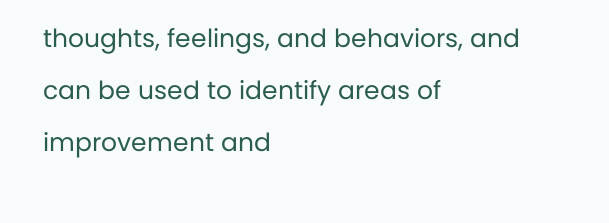thoughts, feelings, and behaviors, and can be used to identify areas of improvement and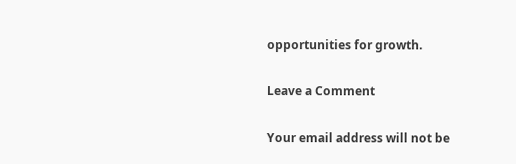opportunities for growth.

Leave a Comment

Your email address will not be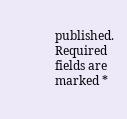published. Required fields are marked *